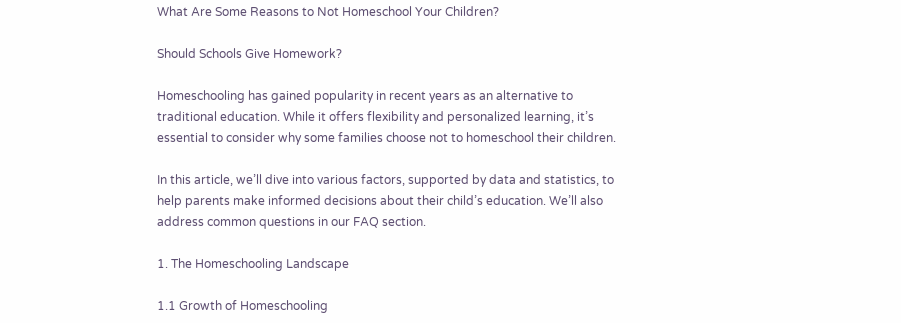What Are Some Reasons to Not Homeschool Your Children?

Should Schools Give Homework?

Homeschooling has gained popularity in recent years as an alternative to traditional education. While it offers flexibility and personalized learning, it’s essential to consider why some families choose not to homeschool their children.

In this article, we’ll dive into various factors, supported by data and statistics, to help parents make informed decisions about their child’s education. We’ll also address common questions in our FAQ section.

1. The Homeschooling Landscape

1.1 Growth of Homeschooling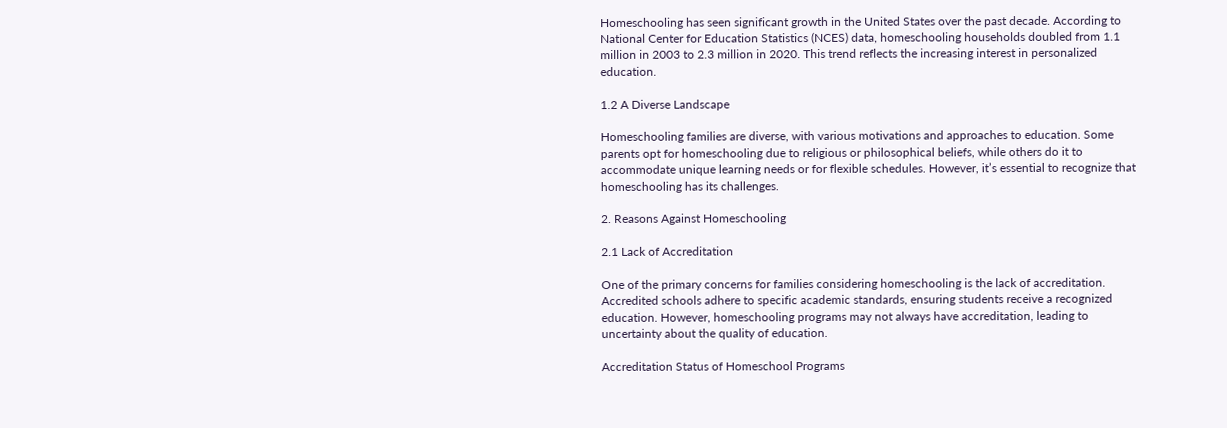Homeschooling has seen significant growth in the United States over the past decade. According to National Center for Education Statistics (NCES) data, homeschooling households doubled from 1.1 million in 2003 to 2.3 million in 2020. This trend reflects the increasing interest in personalized education.

1.2 A Diverse Landscape

Homeschooling families are diverse, with various motivations and approaches to education. Some parents opt for homeschooling due to religious or philosophical beliefs, while others do it to accommodate unique learning needs or for flexible schedules. However, it’s essential to recognize that homeschooling has its challenges.

2. Reasons Against Homeschooling

2.1 Lack of Accreditation

One of the primary concerns for families considering homeschooling is the lack of accreditation. Accredited schools adhere to specific academic standards, ensuring students receive a recognized education. However, homeschooling programs may not always have accreditation, leading to uncertainty about the quality of education.

Accreditation Status of Homeschool Programs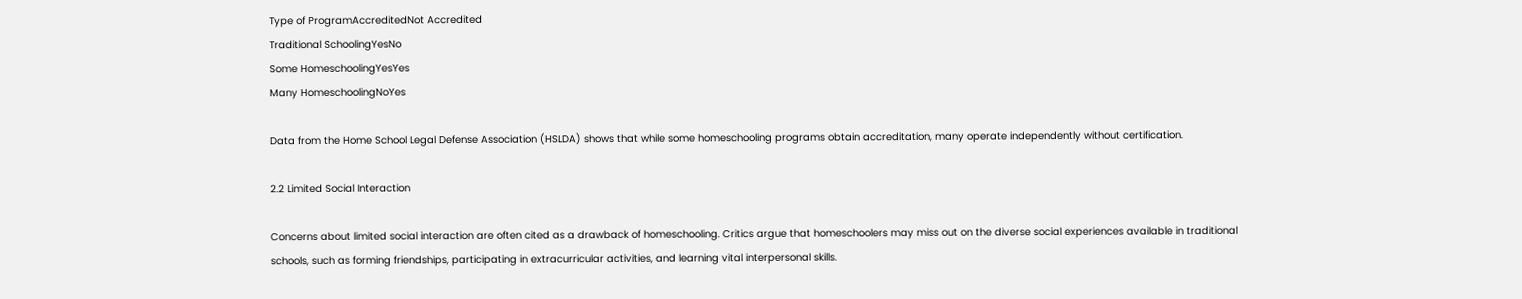Type of ProgramAccreditedNot Accredited
Traditional SchoolingYesNo
Some HomeschoolingYesYes
Many HomeschoolingNoYes

Data from the Home School Legal Defense Association (HSLDA) shows that while some homeschooling programs obtain accreditation, many operate independently without certification.

2.2 Limited Social Interaction

Concerns about limited social interaction are often cited as a drawback of homeschooling. Critics argue that homeschoolers may miss out on the diverse social experiences available in traditional schools, such as forming friendships, participating in extracurricular activities, and learning vital interpersonal skills.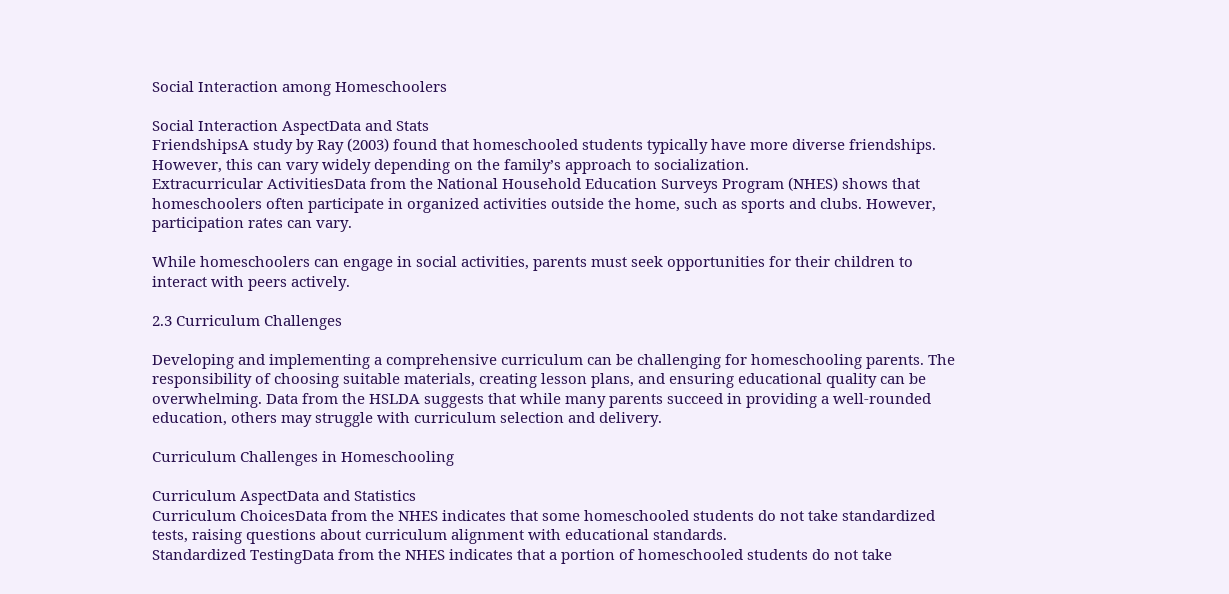Social Interaction among Homeschoolers

Social Interaction AspectData and Stats
FriendshipsA study by Ray (2003) found that homeschooled students typically have more diverse friendships. However, this can vary widely depending on the family’s approach to socialization.
Extracurricular ActivitiesData from the National Household Education Surveys Program (NHES) shows that homeschoolers often participate in organized activities outside the home, such as sports and clubs. However, participation rates can vary.

While homeschoolers can engage in social activities, parents must seek opportunities for their children to interact with peers actively.

2.3 Curriculum Challenges

Developing and implementing a comprehensive curriculum can be challenging for homeschooling parents. The responsibility of choosing suitable materials, creating lesson plans, and ensuring educational quality can be overwhelming. Data from the HSLDA suggests that while many parents succeed in providing a well-rounded education, others may struggle with curriculum selection and delivery.

Curriculum Challenges in Homeschooling

Curriculum AspectData and Statistics
Curriculum ChoicesData from the NHES indicates that some homeschooled students do not take standardized tests, raising questions about curriculum alignment with educational standards.
Standardized TestingData from the NHES indicates that a portion of homeschooled students do not take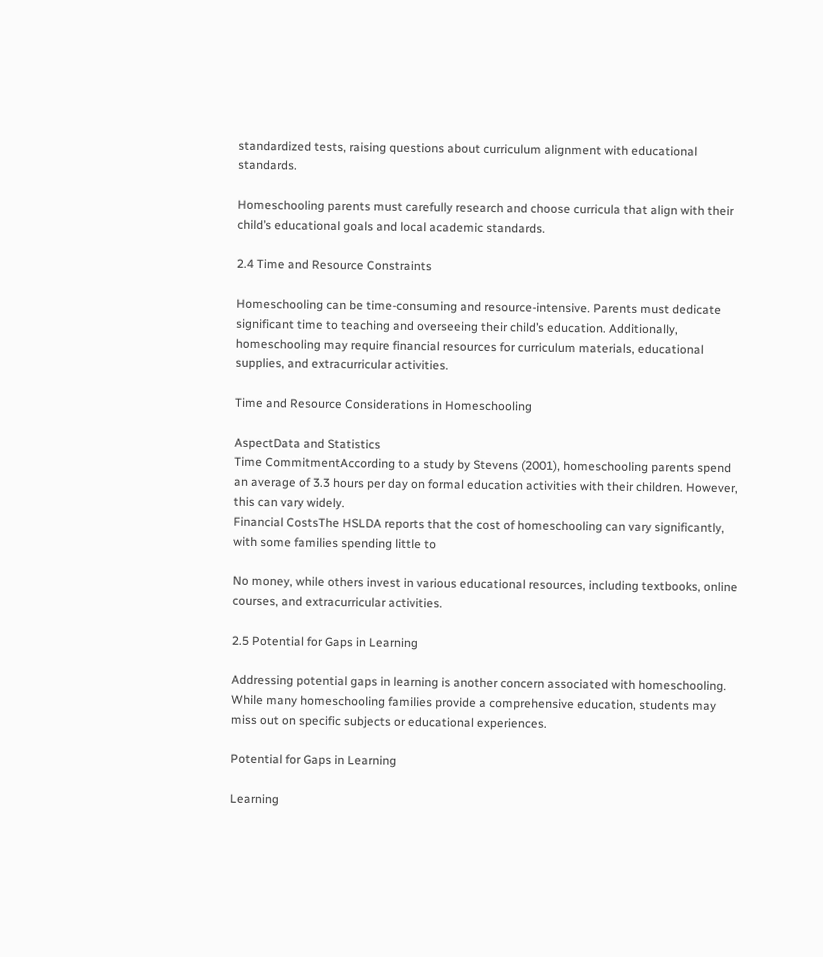standardized tests, raising questions about curriculum alignment with educational standards.

Homeschooling parents must carefully research and choose curricula that align with their child’s educational goals and local academic standards.

2.4 Time and Resource Constraints

Homeschooling can be time-consuming and resource-intensive. Parents must dedicate significant time to teaching and overseeing their child’s education. Additionally, homeschooling may require financial resources for curriculum materials, educational supplies, and extracurricular activities.

Time and Resource Considerations in Homeschooling

AspectData and Statistics
Time CommitmentAccording to a study by Stevens (2001), homeschooling parents spend an average of 3.3 hours per day on formal education activities with their children. However, this can vary widely.
Financial CostsThe HSLDA reports that the cost of homeschooling can vary significantly, with some families spending little to

No money, while others invest in various educational resources, including textbooks, online courses, and extracurricular activities.

2.5 Potential for Gaps in Learning

Addressing potential gaps in learning is another concern associated with homeschooling. While many homeschooling families provide a comprehensive education, students may miss out on specific subjects or educational experiences.

Potential for Gaps in Learning

Learning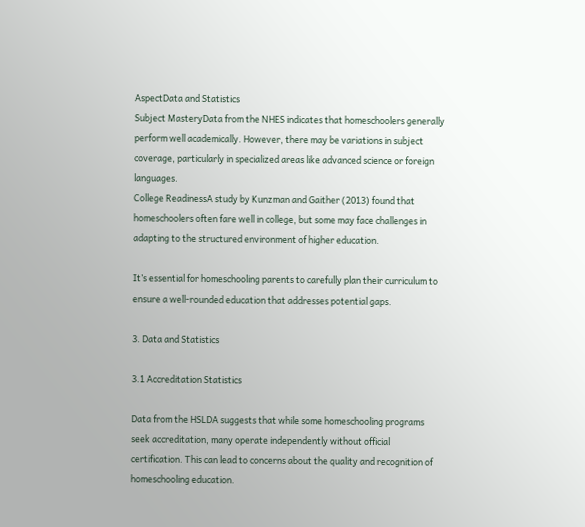AspectData and Statistics
Subject MasteryData from the NHES indicates that homeschoolers generally perform well academically. However, there may be variations in subject coverage, particularly in specialized areas like advanced science or foreign languages.
College ReadinessA study by Kunzman and Gaither (2013) found that homeschoolers often fare well in college, but some may face challenges in adapting to the structured environment of higher education.

It’s essential for homeschooling parents to carefully plan their curriculum to ensure a well-rounded education that addresses potential gaps.

3. Data and Statistics

3.1 Accreditation Statistics

Data from the HSLDA suggests that while some homeschooling programs seek accreditation, many operate independently without official certification. This can lead to concerns about the quality and recognition of homeschooling education.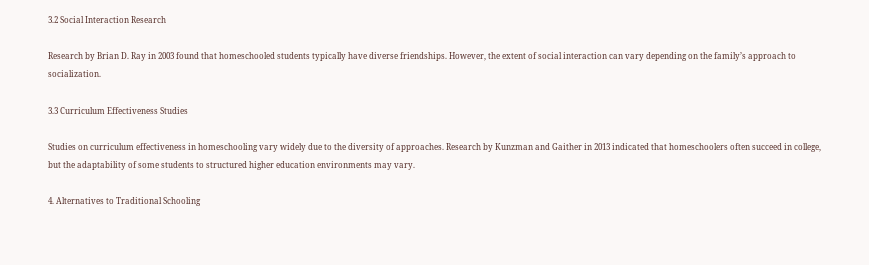3.2 Social Interaction Research

Research by Brian D. Ray in 2003 found that homeschooled students typically have diverse friendships. However, the extent of social interaction can vary depending on the family’s approach to socialization.

3.3 Curriculum Effectiveness Studies

Studies on curriculum effectiveness in homeschooling vary widely due to the diversity of approaches. Research by Kunzman and Gaither in 2013 indicated that homeschoolers often succeed in college, but the adaptability of some students to structured higher education environments may vary.

4. Alternatives to Traditional Schooling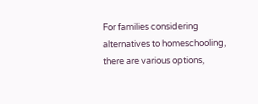For families considering alternatives to homeschooling, there are various options,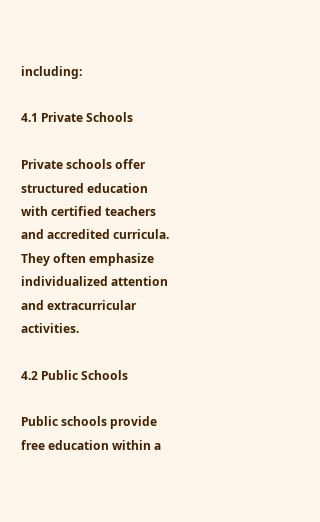including:

4.1 Private Schools

Private schools offer structured education with certified teachers and accredited curricula. They often emphasize individualized attention and extracurricular activities.

4.2 Public Schools

Public schools provide free education within a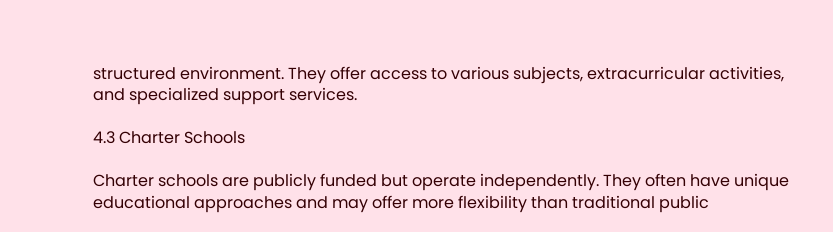structured environment. They offer access to various subjects, extracurricular activities, and specialized support services.

4.3 Charter Schools

Charter schools are publicly funded but operate independently. They often have unique educational approaches and may offer more flexibility than traditional public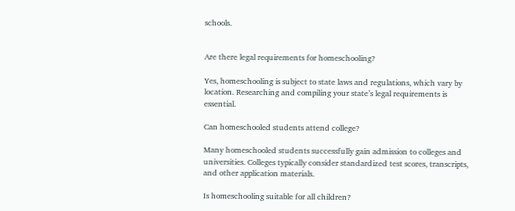schools.


Are there legal requirements for homeschooling?

Yes, homeschooling is subject to state laws and regulations, which vary by location. Researching and compiling your state’s legal requirements is essential.

Can homeschooled students attend college?

Many homeschooled students successfully gain admission to colleges and universities. Colleges typically consider standardized test scores, transcripts, and other application materials.

Is homeschooling suitable for all children?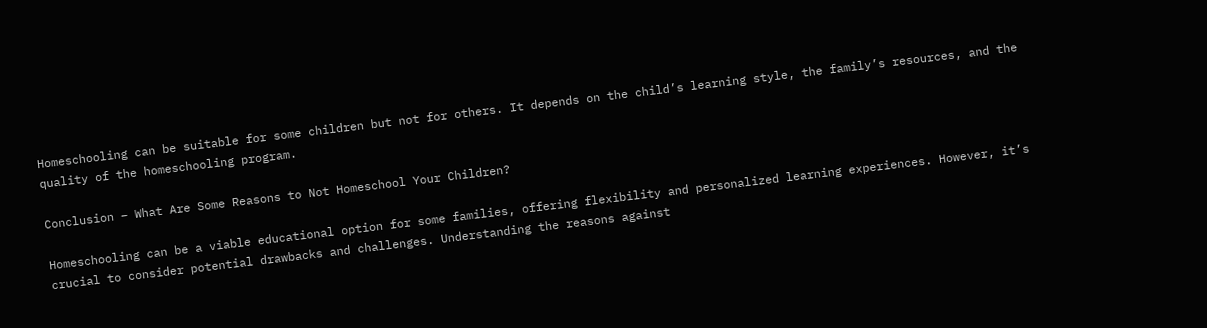Homeschooling can be suitable for some children but not for others. It depends on the child’s learning style, the family’s resources, and the quality of the homeschooling program.

Conclusion – What Are Some Reasons to Not Homeschool Your Children?

Homeschooling can be a viable educational option for some families, offering flexibility and personalized learning experiences. However, it’s crucial to consider potential drawbacks and challenges. Understanding the reasons against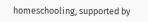homeschooling, supported by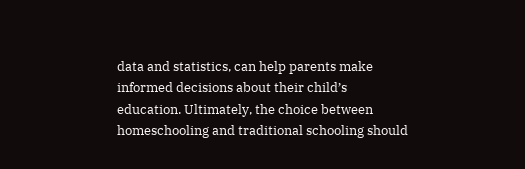data and statistics, can help parents make informed decisions about their child’s education. Ultimately, the choice between homeschooling and traditional schooling should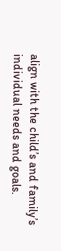align with the child’s and family’s individual needs and goals.